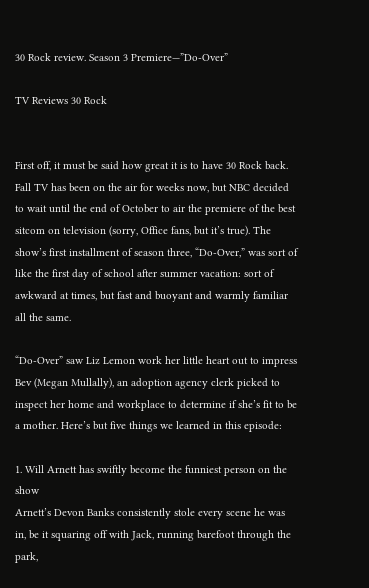30 Rock review. Season 3 Premiere—”Do-Over”

TV Reviews 30 Rock


First off, it must be said how great it is to have 30 Rock back. Fall TV has been on the air for weeks now, but NBC decided to wait until the end of October to air the premiere of the best sitcom on television (sorry, Office fans, but it’s true). The show’s first installment of season three, “Do-Over,” was sort of like the first day of school after summer vacation: sort of awkward at times, but fast and buoyant and warmly familiar all the same.

“Do-Over” saw Liz Lemon work her little heart out to impress Bev (Megan Mullally), an adoption agency clerk picked to inspect her home and workplace to determine if she’s fit to be a mother. Here’s but five things we learned in this episode:

1. Will Arnett has swiftly become the funniest person on the show
Arnett’s Devon Banks consistently stole every scene he was in, be it squaring off with Jack, running barefoot through the park,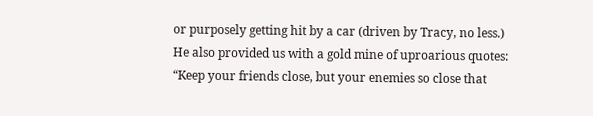or purposely getting hit by a car (driven by Tracy, no less.) He also provided us with a gold mine of uproarious quotes: “Keep your friends close, but your enemies so close that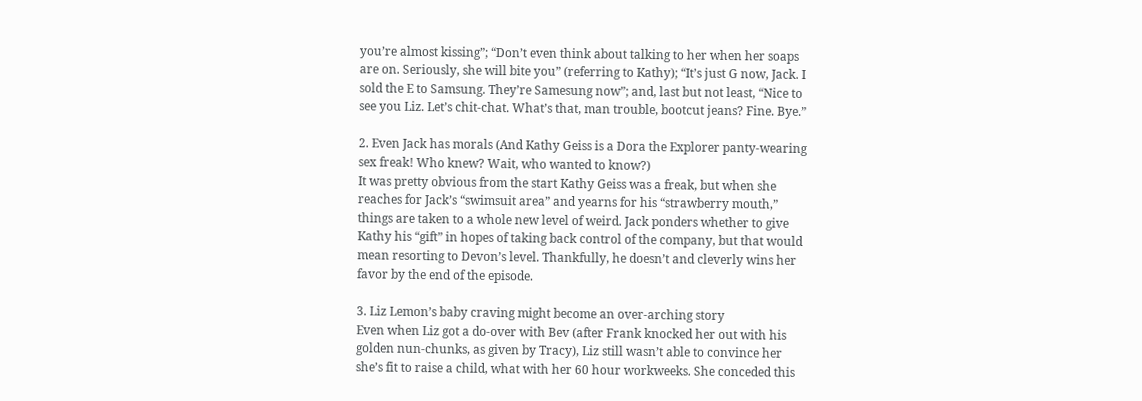you’re almost kissing”; “Don’t even think about talking to her when her soaps are on. Seriously, she will bite you” (referring to Kathy); “It’s just G now, Jack. I sold the E to Samsung. They’re Samesung now”; and, last but not least, “Nice to see you Liz. Let’s chit-chat. What’s that, man trouble, bootcut jeans? Fine. Bye.”

2. Even Jack has morals (And Kathy Geiss is a Dora the Explorer panty-wearing sex freak! Who knew? Wait, who wanted to know?)
It was pretty obvious from the start Kathy Geiss was a freak, but when she reaches for Jack’s “swimsuit area” and yearns for his “strawberry mouth,” things are taken to a whole new level of weird. Jack ponders whether to give Kathy his “gift” in hopes of taking back control of the company, but that would mean resorting to Devon’s level. Thankfully, he doesn’t and cleverly wins her favor by the end of the episode.

3. Liz Lemon’s baby craving might become an over-arching story
Even when Liz got a do-over with Bev (after Frank knocked her out with his golden nun-chunks, as given by Tracy), Liz still wasn’t able to convince her she’s fit to raise a child, what with her 60 hour workweeks. She conceded this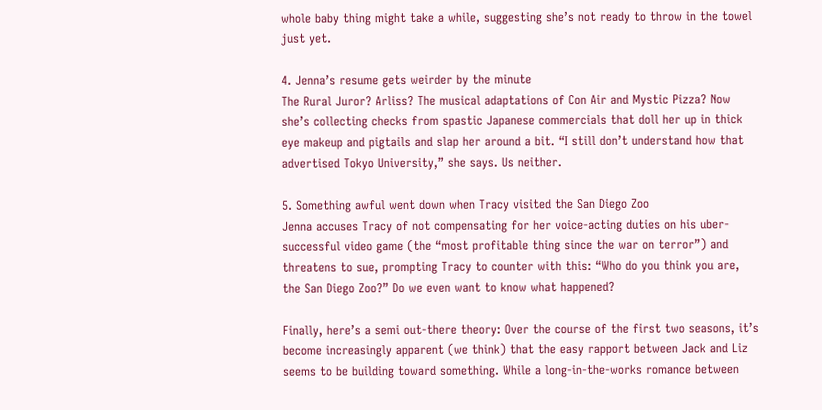whole baby thing might take a while, suggesting she’s not ready to throw in the towel just yet.

4. Jenna’s resume gets weirder by the minute
The Rural Juror? Arliss? The musical adaptations of Con Air and Mystic Pizza? Now she’s collecting checks from spastic Japanese commercials that doll her up in thick eye makeup and pigtails and slap her around a bit. “I still don’t understand how that advertised Tokyo University,” she says. Us neither.

5. Something awful went down when Tracy visited the San Diego Zoo
Jenna accuses Tracy of not compensating for her voice-acting duties on his uber-successful video game (the “most profitable thing since the war on terror”) and threatens to sue, prompting Tracy to counter with this: “Who do you think you are, the San Diego Zoo?” Do we even want to know what happened?

Finally, here’s a semi out-there theory: Over the course of the first two seasons, it’s become increasingly apparent (we think) that the easy rapport between Jack and Liz seems to be building toward something. While a long-in-the-works romance between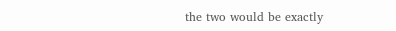the two would be exactly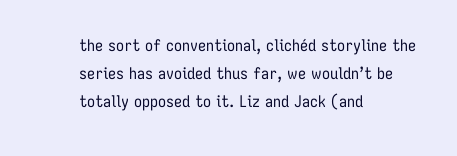the sort of conventional, clichéd storyline the series has avoided thus far, we wouldn’t be totally opposed to it. Liz and Jack (and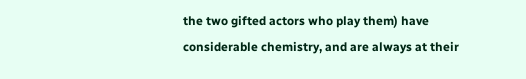the two gifted actors who play them) have considerable chemistry, and are always at their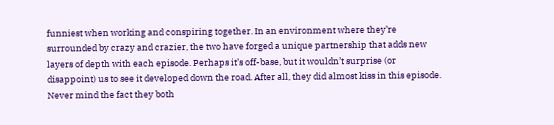funniest when working and conspiring together. In an environment where they’re surrounded by crazy and crazier, the two have forged a unique partnership that adds new layers of depth with each episode. Perhaps it’s off-base, but it wouldn’t surprise (or disappoint) us to see it developed down the road. After all, they did almost kiss in this episode. Never mind the fact they both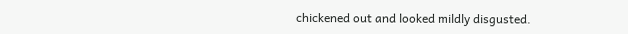chickened out and looked mildly disgusted.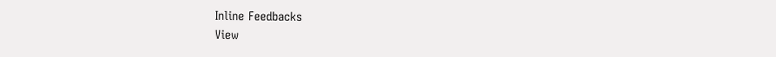Inline Feedbacks
View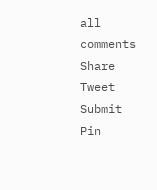all comments
Share Tweet Submit Pin